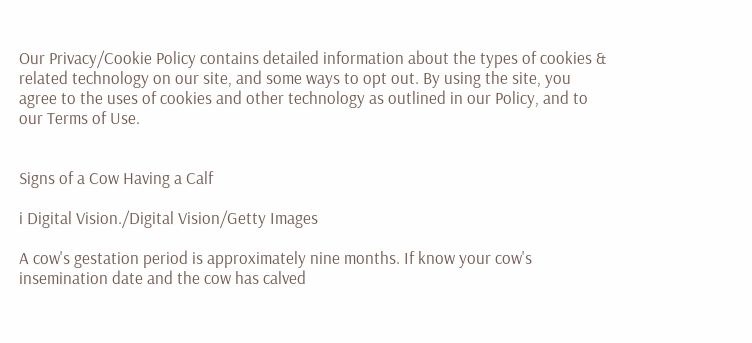Our Privacy/Cookie Policy contains detailed information about the types of cookies & related technology on our site, and some ways to opt out. By using the site, you agree to the uses of cookies and other technology as outlined in our Policy, and to our Terms of Use.


Signs of a Cow Having a Calf

i Digital Vision./Digital Vision/Getty Images

A cow's gestation period is approximately nine months. If know your cow's insemination date and the cow has calved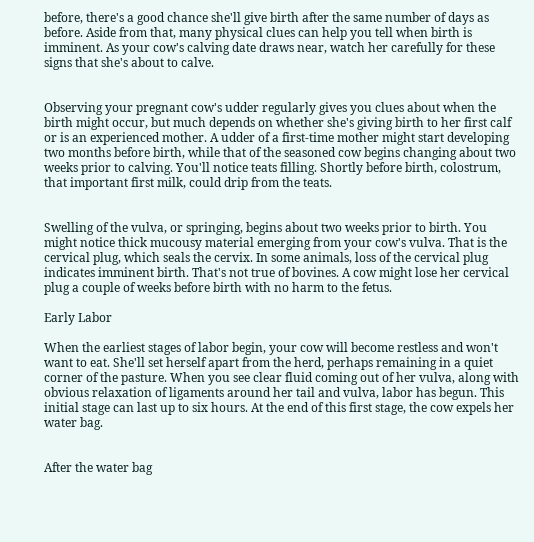before, there's a good chance she'll give birth after the same number of days as before. Aside from that, many physical clues can help you tell when birth is imminent. As your cow's calving date draws near, watch her carefully for these signs that she's about to calve.


Observing your pregnant cow's udder regularly gives you clues about when the birth might occur, but much depends on whether she's giving birth to her first calf or is an experienced mother. A udder of a first-time mother might start developing two months before birth, while that of the seasoned cow begins changing about two weeks prior to calving. You'll notice teats filling. Shortly before birth, colostrum, that important first milk, could drip from the teats.


Swelling of the vulva, or springing, begins about two weeks prior to birth. You might notice thick mucousy material emerging from your cow's vulva. That is the cervical plug, which seals the cervix. In some animals, loss of the cervical plug indicates imminent birth. That's not true of bovines. A cow might lose her cervical plug a couple of weeks before birth with no harm to the fetus.

Early Labor

When the earliest stages of labor begin, your cow will become restless and won't want to eat. She'll set herself apart from the herd, perhaps remaining in a quiet corner of the pasture. When you see clear fluid coming out of her vulva, along with obvious relaxation of ligaments around her tail and vulva, labor has begun. This initial stage can last up to six hours. At the end of this first stage, the cow expels her water bag.


After the water bag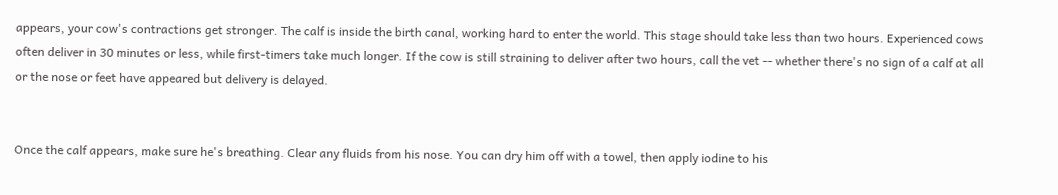appears, your cow's contractions get stronger. The calf is inside the birth canal, working hard to enter the world. This stage should take less than two hours. Experienced cows often deliver in 30 minutes or less, while first-timers take much longer. If the cow is still straining to deliver after two hours, call the vet -- whether there's no sign of a calf at all or the nose or feet have appeared but delivery is delayed.


Once the calf appears, make sure he's breathing. Clear any fluids from his nose. You can dry him off with a towel, then apply iodine to his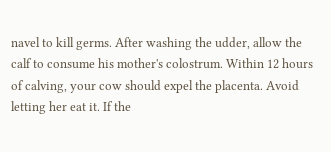navel to kill germs. After washing the udder, allow the calf to consume his mother's colostrum. Within 12 hours of calving, your cow should expel the placenta. Avoid letting her eat it. If the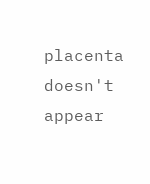placenta doesn't appear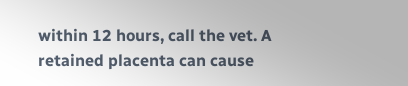within 12 hours, call the vet. A retained placenta can cause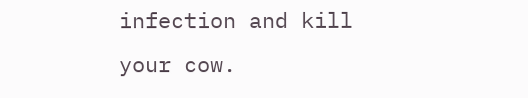infection and kill your cow.